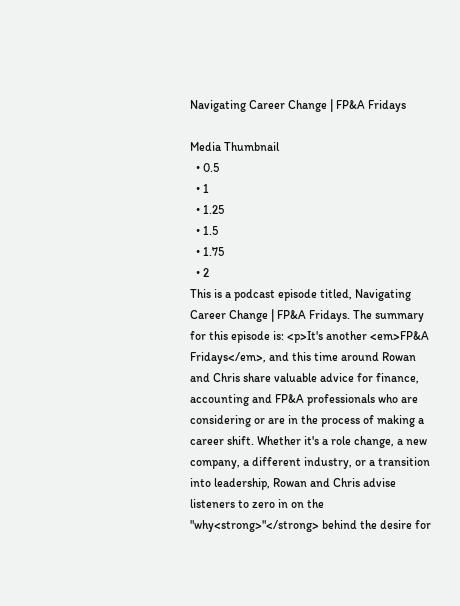Navigating Career Change | FP&A Fridays

Media Thumbnail
  • 0.5
  • 1
  • 1.25
  • 1.5
  • 1.75
  • 2
This is a podcast episode titled, Navigating Career Change | FP&A Fridays. The summary for this episode is: <p>It's another <em>FP&A Fridays</em>, and this time around Rowan and Chris share valuable advice for finance, accounting and FP&A professionals who are considering or are in the process of making a career shift. Whether it's a role change, a new company, a different industry, or a transition into leadership, Rowan and Chris advise listeners to zero in on the "why<strong>"</strong> behind the desire for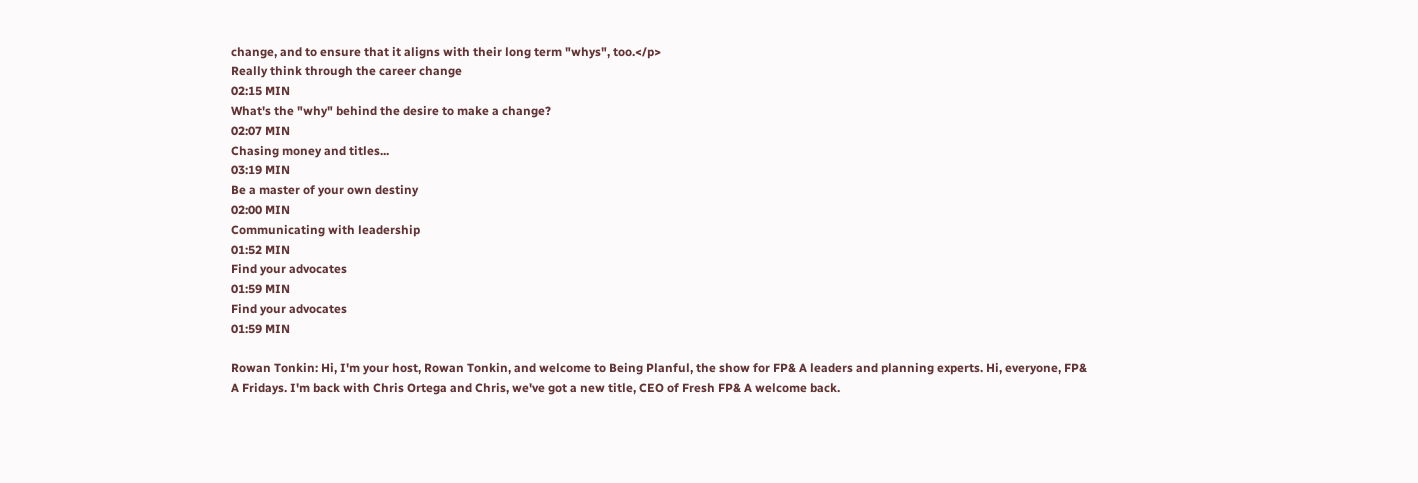change, and to ensure that it aligns with their long term "whys", too.</p>
Really think through the career change
02:15 MIN
What's the "why" behind the desire to make a change?
02:07 MIN
Chasing money and titles...
03:19 MIN
Be a master of your own destiny
02:00 MIN
Communicating with leadership
01:52 MIN
Find your advocates
01:59 MIN
Find your advocates
01:59 MIN

Rowan Tonkin: Hi, I'm your host, Rowan Tonkin, and welcome to Being Planful, the show for FP& A leaders and planning experts. Hi, everyone, FP& A Fridays. I'm back with Chris Ortega and Chris, we've got a new title, CEO of Fresh FP& A welcome back.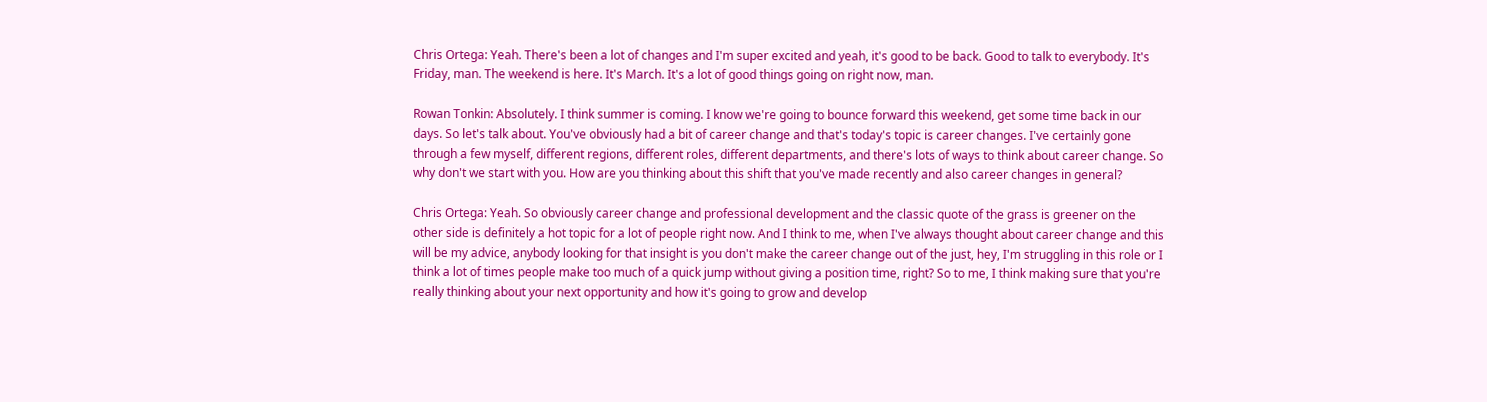Chris Ortega: Yeah. There's been a lot of changes and I'm super excited and yeah, it's good to be back. Good to talk to everybody. It's Friday, man. The weekend is here. It's March. It's a lot of good things going on right now, man.

Rowan Tonkin: Absolutely. I think summer is coming. I know we're going to bounce forward this weekend, get some time back in our days. So let's talk about. You've obviously had a bit of career change and that's today's topic is career changes. I've certainly gone through a few myself, different regions, different roles, different departments, and there's lots of ways to think about career change. So why don't we start with you. How are you thinking about this shift that you've made recently and also career changes in general?

Chris Ortega: Yeah. So obviously career change and professional development and the classic quote of the grass is greener on the other side is definitely a hot topic for a lot of people right now. And I think to me, when I've always thought about career change and this will be my advice, anybody looking for that insight is you don't make the career change out of the just, hey, I'm struggling in this role or I think a lot of times people make too much of a quick jump without giving a position time, right? So to me, I think making sure that you're really thinking about your next opportunity and how it's going to grow and develop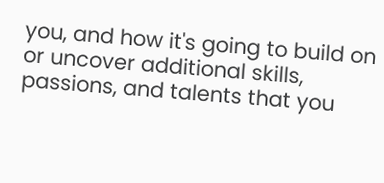you, and how it's going to build on or uncover additional skills, passions, and talents that you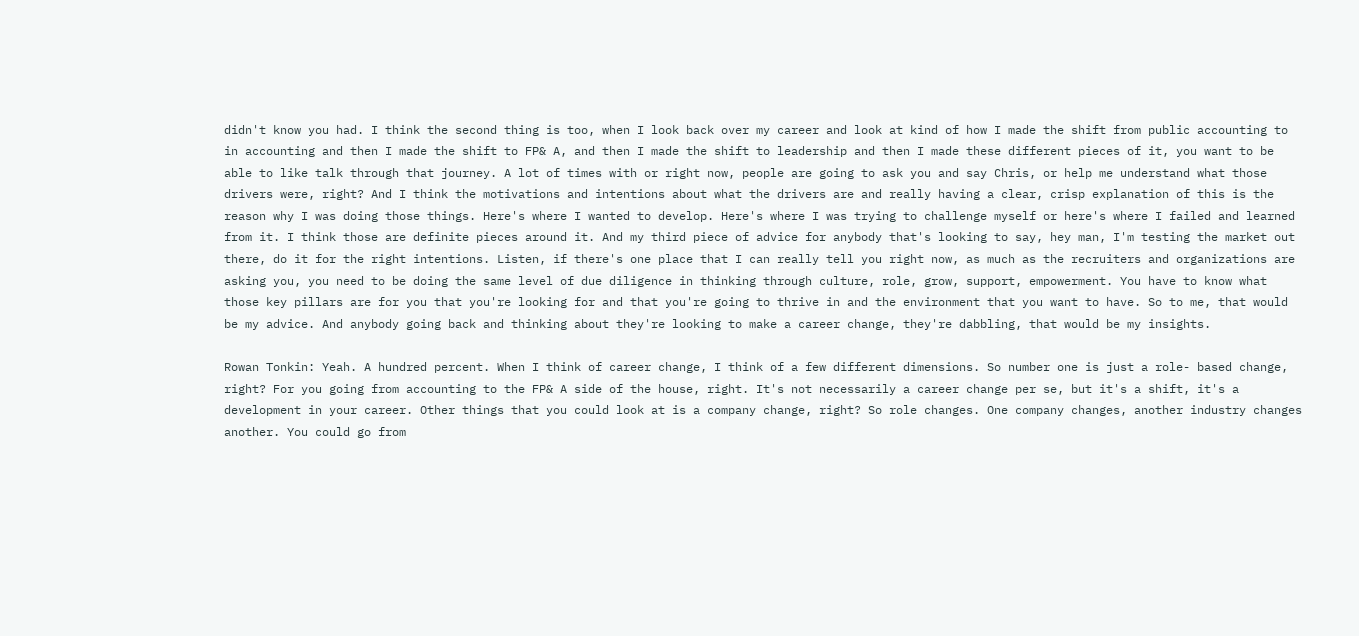didn't know you had. I think the second thing is too, when I look back over my career and look at kind of how I made the shift from public accounting to in accounting and then I made the shift to FP& A, and then I made the shift to leadership and then I made these different pieces of it, you want to be able to like talk through that journey. A lot of times with or right now, people are going to ask you and say Chris, or help me understand what those drivers were, right? And I think the motivations and intentions about what the drivers are and really having a clear, crisp explanation of this is the reason why I was doing those things. Here's where I wanted to develop. Here's where I was trying to challenge myself or here's where I failed and learned from it. I think those are definite pieces around it. And my third piece of advice for anybody that's looking to say, hey man, I'm testing the market out there, do it for the right intentions. Listen, if there's one place that I can really tell you right now, as much as the recruiters and organizations are asking you, you need to be doing the same level of due diligence in thinking through culture, role, grow, support, empowerment. You have to know what those key pillars are for you that you're looking for and that you're going to thrive in and the environment that you want to have. So to me, that would be my advice. And anybody going back and thinking about they're looking to make a career change, they're dabbling, that would be my insights.

Rowan Tonkin: Yeah. A hundred percent. When I think of career change, I think of a few different dimensions. So number one is just a role- based change, right? For you going from accounting to the FP& A side of the house, right. It's not necessarily a career change per se, but it's a shift, it's a development in your career. Other things that you could look at is a company change, right? So role changes. One company changes, another industry changes another. You could go from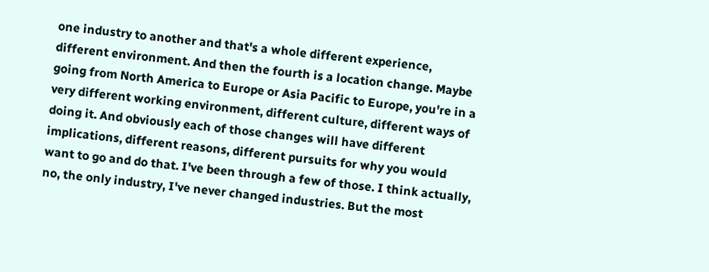one industry to another and that's a whole different experience, different environment. And then the fourth is a location change. Maybe going from North America to Europe or Asia Pacific to Europe, you're in a very different working environment, different culture, different ways of doing it. And obviously each of those changes will have different implications, different reasons, different pursuits for why you would want to go and do that. I've been through a few of those. I think actually, no, the only industry, I've never changed industries. But the most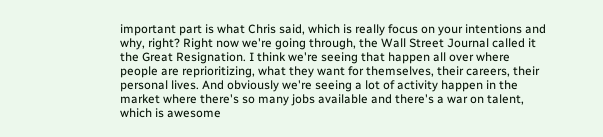important part is what Chris said, which is really focus on your intentions and why, right? Right now we're going through, the Wall Street Journal called it the Great Resignation. I think we're seeing that happen all over where people are reprioritizing, what they want for themselves, their careers, their personal lives. And obviously we're seeing a lot of activity happen in the market where there's so many jobs available and there's a war on talent, which is awesome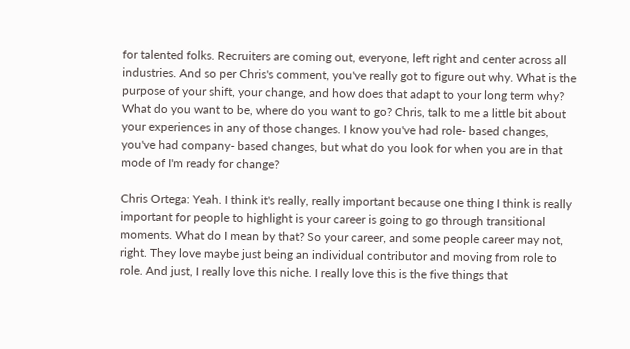for talented folks. Recruiters are coming out, everyone, left right and center across all industries. And so per Chris's comment, you've really got to figure out why. What is the purpose of your shift, your change, and how does that adapt to your long term why? What do you want to be, where do you want to go? Chris, talk to me a little bit about your experiences in any of those changes. I know you've had role- based changes, you've had company- based changes, but what do you look for when you are in that mode of I'm ready for change?

Chris Ortega: Yeah. I think it's really, really important because one thing I think is really important for people to highlight is your career is going to go through transitional moments. What do I mean by that? So your career, and some people career may not, right. They love maybe just being an individual contributor and moving from role to role. And just, I really love this niche. I really love this is the five things that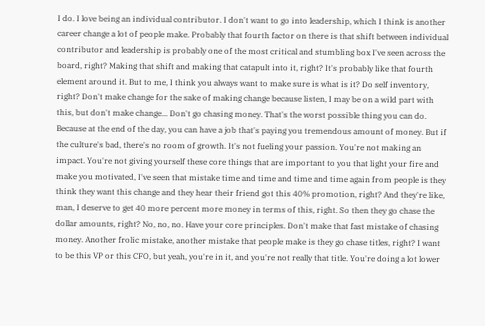I do. I love being an individual contributor. I don't want to go into leadership, which I think is another career change a lot of people make. Probably that fourth factor on there is that shift between individual contributor and leadership is probably one of the most critical and stumbling box I've seen across the board, right? Making that shift and making that catapult into it, right? It's probably like that fourth element around it. But to me, I think you always want to make sure is what is it? Do self inventory, right? Don't make change for the sake of making change because listen, I may be on a wild part with this, but don't make change... Don't go chasing money. That's the worst possible thing you can do. Because at the end of the day, you can have a job that's paying you tremendous amount of money. But if the culture's bad, there's no room of growth. It's not fueling your passion. You're not making an impact. You're not giving yourself these core things that are important to you that light your fire and make you motivated, I've seen that mistake time and time and time and time again from people is they think they want this change and they hear their friend got this 40% promotion, right? And they're like, man, I deserve to get 40 more percent more money in terms of this, right. So then they go chase the dollar amounts, right? No, no, no. Have your core principles. Don't make that fast mistake of chasing money. Another frolic mistake, another mistake that people make is they go chase titles, right? I want to be this VP or this CFO, but yeah, you're in it, and you're not really that title. You're doing a lot lower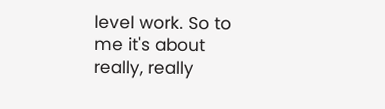level work. So to me it's about really, really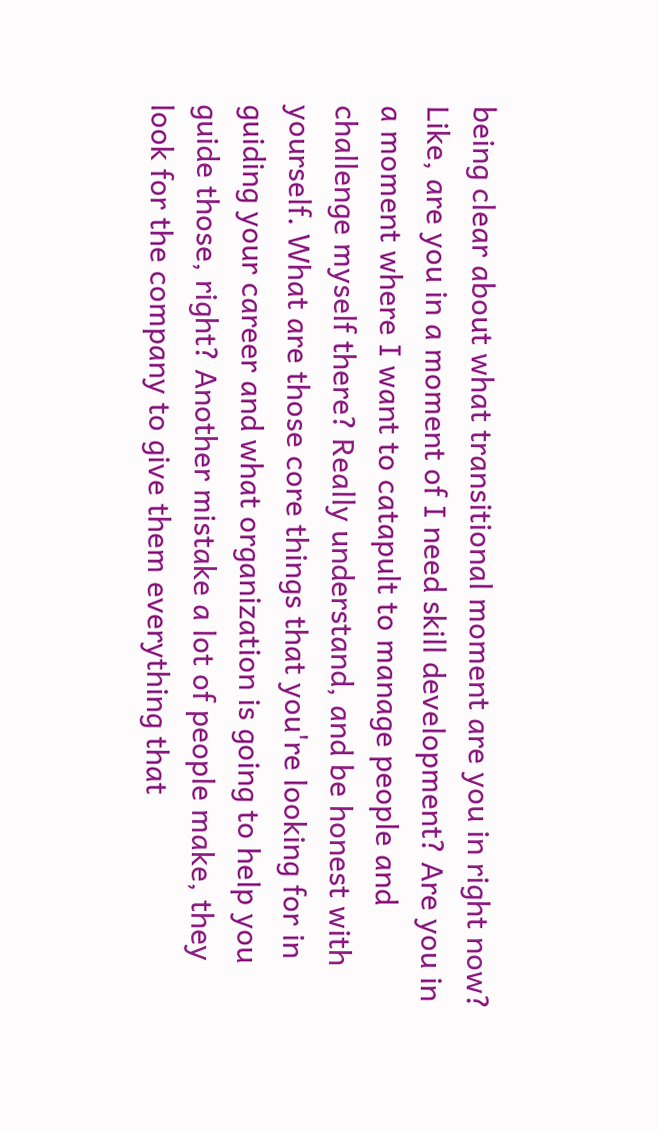being clear about what transitional moment are you in right now? Like, are you in a moment of I need skill development? Are you in a moment where I want to catapult to manage people and challenge myself there? Really understand, and be honest with yourself. What are those core things that you're looking for in guiding your career and what organization is going to help you guide those, right? Another mistake a lot of people make, they look for the company to give them everything that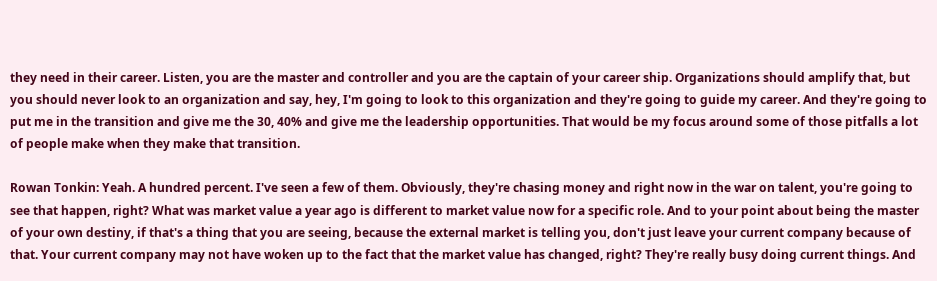they need in their career. Listen, you are the master and controller and you are the captain of your career ship. Organizations should amplify that, but you should never look to an organization and say, hey, I'm going to look to this organization and they're going to guide my career. And they're going to put me in the transition and give me the 30, 40% and give me the leadership opportunities. That would be my focus around some of those pitfalls a lot of people make when they make that transition.

Rowan Tonkin: Yeah. A hundred percent. I've seen a few of them. Obviously, they're chasing money and right now in the war on talent, you're going to see that happen, right? What was market value a year ago is different to market value now for a specific role. And to your point about being the master of your own destiny, if that's a thing that you are seeing, because the external market is telling you, don't just leave your current company because of that. Your current company may not have woken up to the fact that the market value has changed, right? They're really busy doing current things. And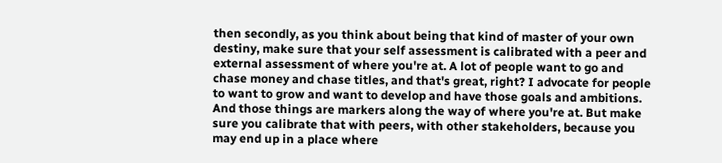then secondly, as you think about being that kind of master of your own destiny, make sure that your self assessment is calibrated with a peer and external assessment of where you're at. A lot of people want to go and chase money and chase titles, and that's great, right? I advocate for people to want to grow and want to develop and have those goals and ambitions. And those things are markers along the way of where you're at. But make sure you calibrate that with peers, with other stakeholders, because you may end up in a place where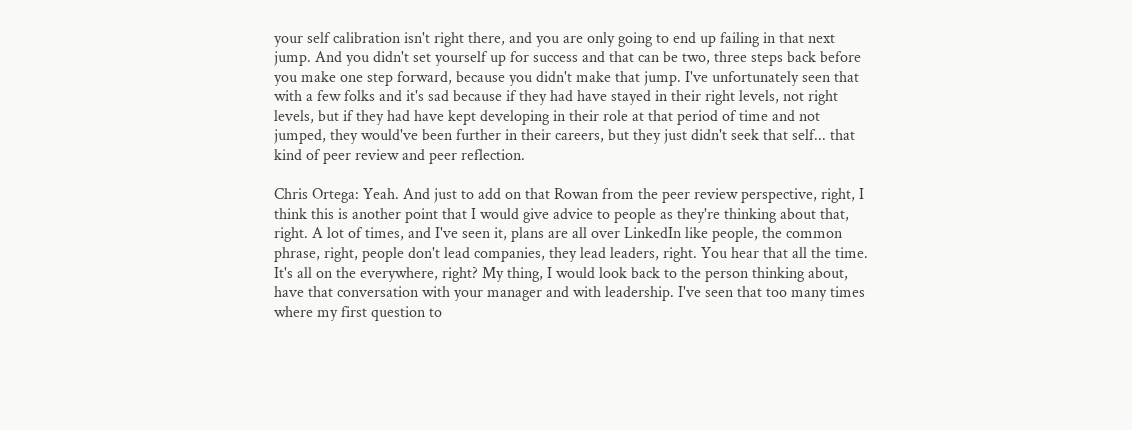your self calibration isn't right there, and you are only going to end up failing in that next jump. And you didn't set yourself up for success and that can be two, three steps back before you make one step forward, because you didn't make that jump. I've unfortunately seen that with a few folks and it's sad because if they had have stayed in their right levels, not right levels, but if they had have kept developing in their role at that period of time and not jumped, they would've been further in their careers, but they just didn't seek that self... that kind of peer review and peer reflection.

Chris Ortega: Yeah. And just to add on that Rowan from the peer review perspective, right, I think this is another point that I would give advice to people as they're thinking about that, right. A lot of times, and I've seen it, plans are all over LinkedIn like people, the common phrase, right, people don't lead companies, they lead leaders, right. You hear that all the time. It's all on the everywhere, right? My thing, I would look back to the person thinking about, have that conversation with your manager and with leadership. I've seen that too many times where my first question to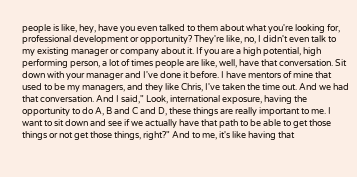people is like, hey, have you even talked to them about what you're looking for, professional development or opportunity? They're like, no, I didn't even talk to my existing manager or company about it. If you are a high potential, high performing person, a lot of times people are like, well, have that conversation. Sit down with your manager and I've done it before. I have mentors of mine that used to be my managers, and they like Chris, I've taken the time out. And we had that conversation. And I said," Look, international exposure, having the opportunity to do A, B and C and D, these things are really important to me. I want to sit down and see if we actually have that path to be able to get those things or not get those things, right?" And to me, it's like having that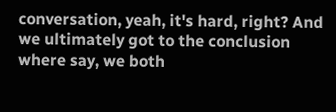conversation, yeah, it's hard, right? And we ultimately got to the conclusion where say, we both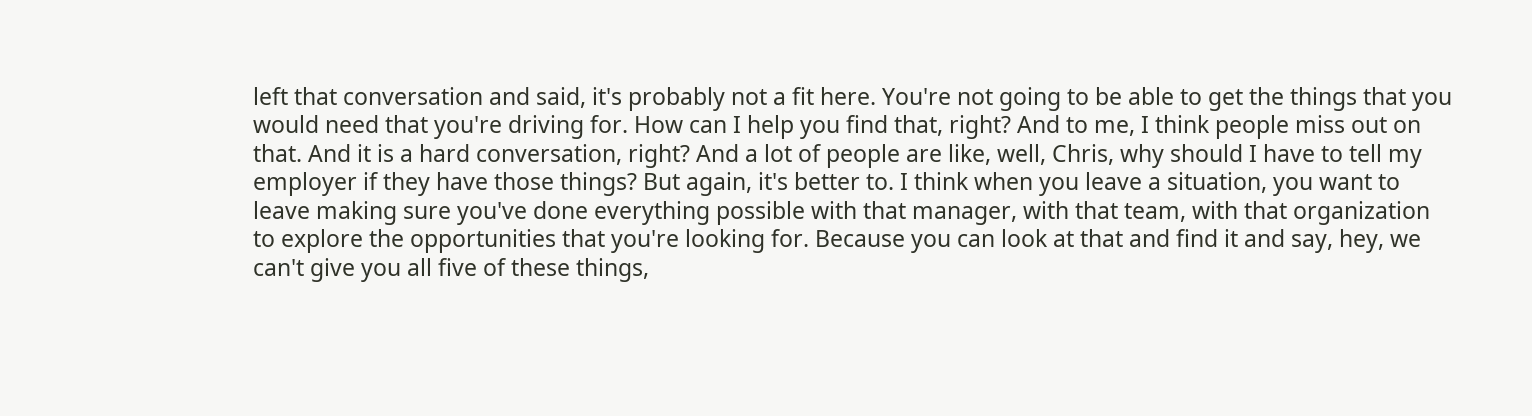left that conversation and said, it's probably not a fit here. You're not going to be able to get the things that you would need that you're driving for. How can I help you find that, right? And to me, I think people miss out on that. And it is a hard conversation, right? And a lot of people are like, well, Chris, why should I have to tell my employer if they have those things? But again, it's better to. I think when you leave a situation, you want to leave making sure you've done everything possible with that manager, with that team, with that organization to explore the opportunities that you're looking for. Because you can look at that and find it and say, hey, we can't give you all five of these things,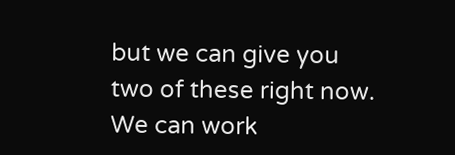but we can give you two of these right now. We can work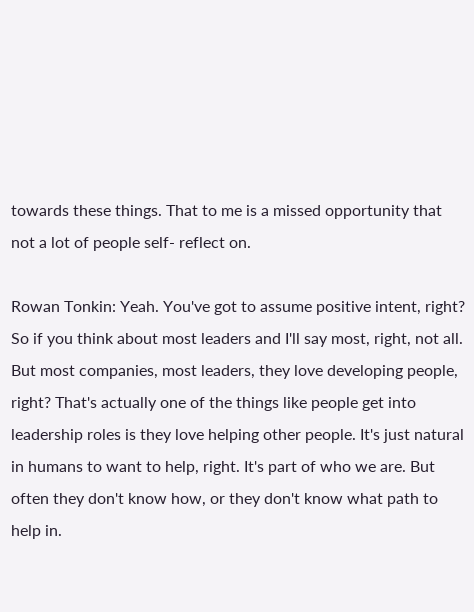towards these things. That to me is a missed opportunity that not a lot of people self- reflect on.

Rowan Tonkin: Yeah. You've got to assume positive intent, right? So if you think about most leaders and I'll say most, right, not all. But most companies, most leaders, they love developing people, right? That's actually one of the things like people get into leadership roles is they love helping other people. It's just natural in humans to want to help, right. It's part of who we are. But often they don't know how, or they don't know what path to help in.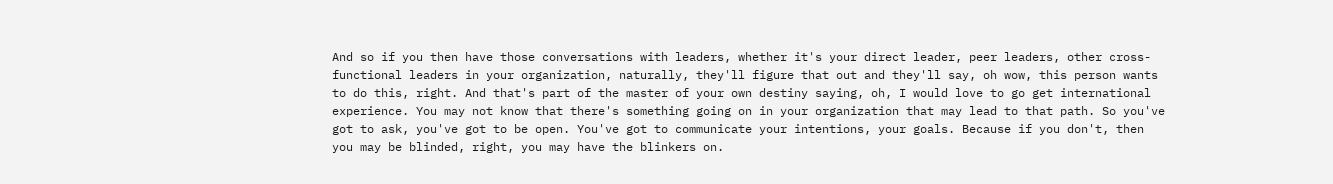And so if you then have those conversations with leaders, whether it's your direct leader, peer leaders, other cross- functional leaders in your organization, naturally, they'll figure that out and they'll say, oh wow, this person wants to do this, right. And that's part of the master of your own destiny saying, oh, I would love to go get international experience. You may not know that there's something going on in your organization that may lead to that path. So you've got to ask, you've got to be open. You've got to communicate your intentions, your goals. Because if you don't, then you may be blinded, right, you may have the blinkers on.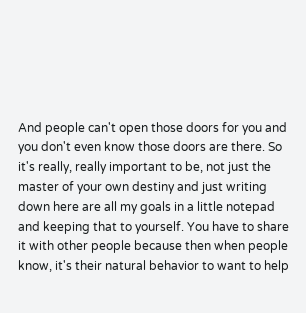And people can't open those doors for you and you don't even know those doors are there. So it's really, really important to be, not just the master of your own destiny and just writing down here are all my goals in a little notepad and keeping that to yourself. You have to share it with other people because then when people know, it's their natural behavior to want to help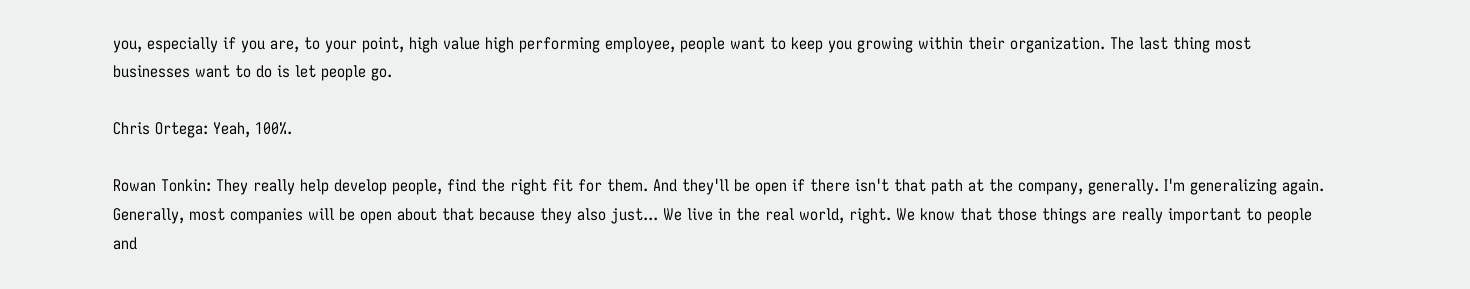you, especially if you are, to your point, high value high performing employee, people want to keep you growing within their organization. The last thing most businesses want to do is let people go.

Chris Ortega: Yeah, 100%.

Rowan Tonkin: They really help develop people, find the right fit for them. And they'll be open if there isn't that path at the company, generally. I'm generalizing again. Generally, most companies will be open about that because they also just... We live in the real world, right. We know that those things are really important to people and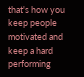that's how you keep people motivated and keep a hard performing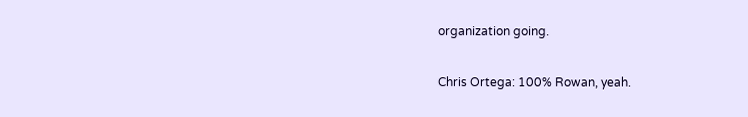organization going.

Chris Ortega: 100% Rowan, yeah.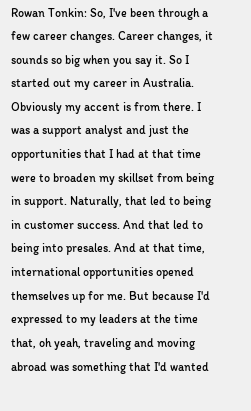Rowan Tonkin: So, I've been through a few career changes. Career changes, it sounds so big when you say it. So I started out my career in Australia. Obviously my accent is from there. I was a support analyst and just the opportunities that I had at that time were to broaden my skillset from being in support. Naturally, that led to being in customer success. And that led to being into presales. And at that time, international opportunities opened themselves up for me. But because I'd expressed to my leaders at the time that, oh yeah, traveling and moving abroad was something that I'd wanted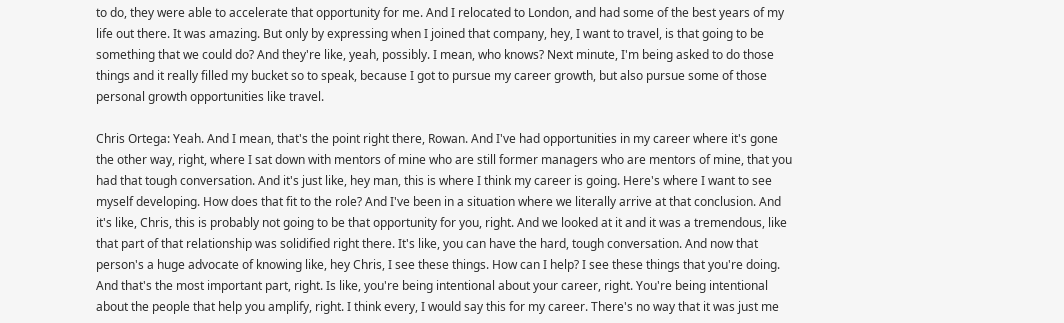to do, they were able to accelerate that opportunity for me. And I relocated to London, and had some of the best years of my life out there. It was amazing. But only by expressing when I joined that company, hey, I want to travel, is that going to be something that we could do? And they're like, yeah, possibly. I mean, who knows? Next minute, I'm being asked to do those things and it really filled my bucket so to speak, because I got to pursue my career growth, but also pursue some of those personal growth opportunities like travel.

Chris Ortega: Yeah. And I mean, that's the point right there, Rowan. And I've had opportunities in my career where it's gone the other way, right, where I sat down with mentors of mine who are still former managers who are mentors of mine, that you had that tough conversation. And it's just like, hey man, this is where I think my career is going. Here's where I want to see myself developing. How does that fit to the role? And I've been in a situation where we literally arrive at that conclusion. And it's like, Chris, this is probably not going to be that opportunity for you, right. And we looked at it and it was a tremendous, like that part of that relationship was solidified right there. It's like, you can have the hard, tough conversation. And now that person's a huge advocate of knowing like, hey Chris, I see these things. How can I help? I see these things that you're doing. And that's the most important part, right. Is like, you're being intentional about your career, right. You're being intentional about the people that help you amplify, right. I think every, I would say this for my career. There's no way that it was just me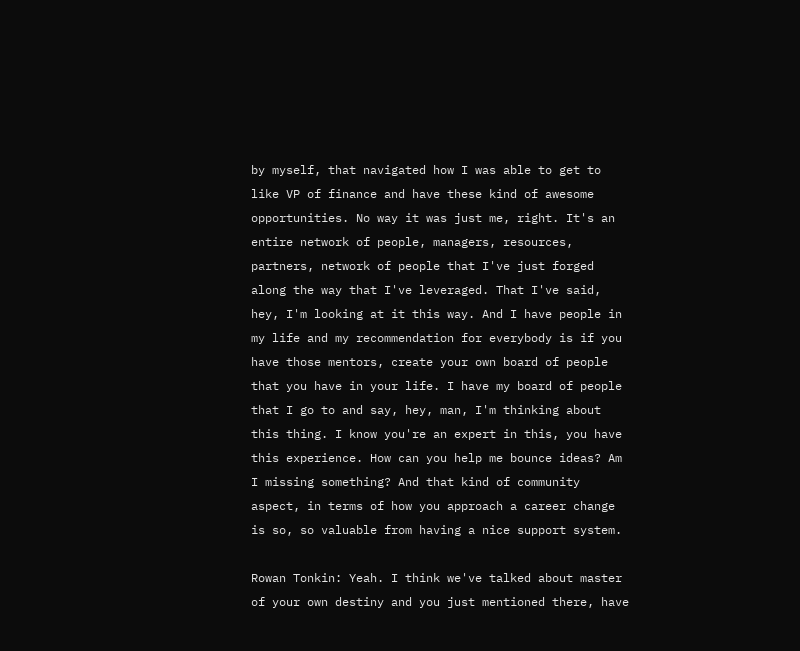by myself, that navigated how I was able to get to like VP of finance and have these kind of awesome opportunities. No way it was just me, right. It's an entire network of people, managers, resources, partners, network of people that I've just forged along the way that I've leveraged. That I've said, hey, I'm looking at it this way. And I have people in my life and my recommendation for everybody is if you have those mentors, create your own board of people that you have in your life. I have my board of people that I go to and say, hey, man, I'm thinking about this thing. I know you're an expert in this, you have this experience. How can you help me bounce ideas? Am I missing something? And that kind of community aspect, in terms of how you approach a career change is so, so valuable from having a nice support system.

Rowan Tonkin: Yeah. I think we've talked about master of your own destiny and you just mentioned there, have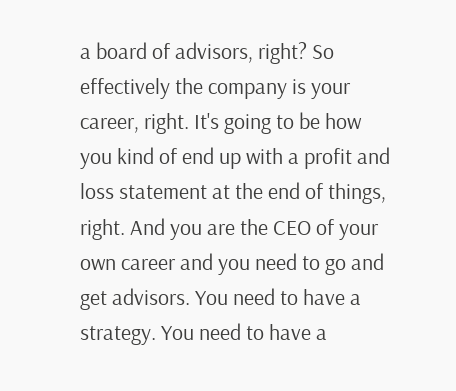a board of advisors, right? So effectively the company is your career, right. It's going to be how you kind of end up with a profit and loss statement at the end of things, right. And you are the CEO of your own career and you need to go and get advisors. You need to have a strategy. You need to have a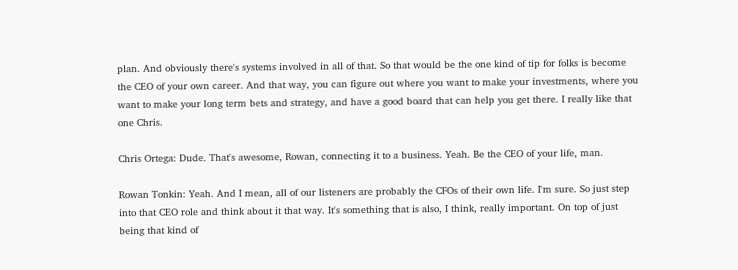plan. And obviously there's systems involved in all of that. So that would be the one kind of tip for folks is become the CEO of your own career. And that way, you can figure out where you want to make your investments, where you want to make your long term bets and strategy, and have a good board that can help you get there. I really like that one Chris.

Chris Ortega: Dude. That's awesome, Rowan, connecting it to a business. Yeah. Be the CEO of your life, man.

Rowan Tonkin: Yeah. And I mean, all of our listeners are probably the CFOs of their own life. I'm sure. So just step into that CEO role and think about it that way. It's something that is also, I think, really important. On top of just being that kind of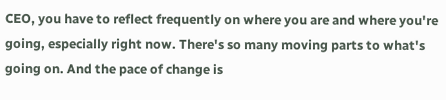CEO, you have to reflect frequently on where you are and where you're going, especially right now. There's so many moving parts to what's going on. And the pace of change is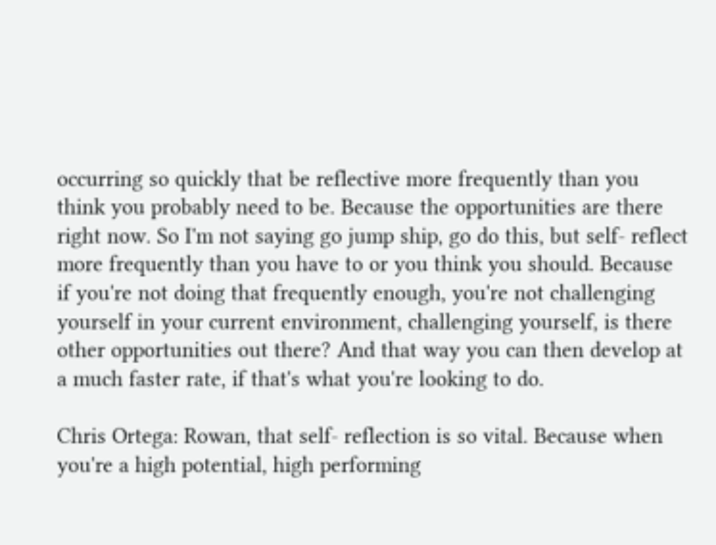occurring so quickly that be reflective more frequently than you think you probably need to be. Because the opportunities are there right now. So I'm not saying go jump ship, go do this, but self- reflect more frequently than you have to or you think you should. Because if you're not doing that frequently enough, you're not challenging yourself in your current environment, challenging yourself, is there other opportunities out there? And that way you can then develop at a much faster rate, if that's what you're looking to do.

Chris Ortega: Rowan, that self- reflection is so vital. Because when you're a high potential, high performing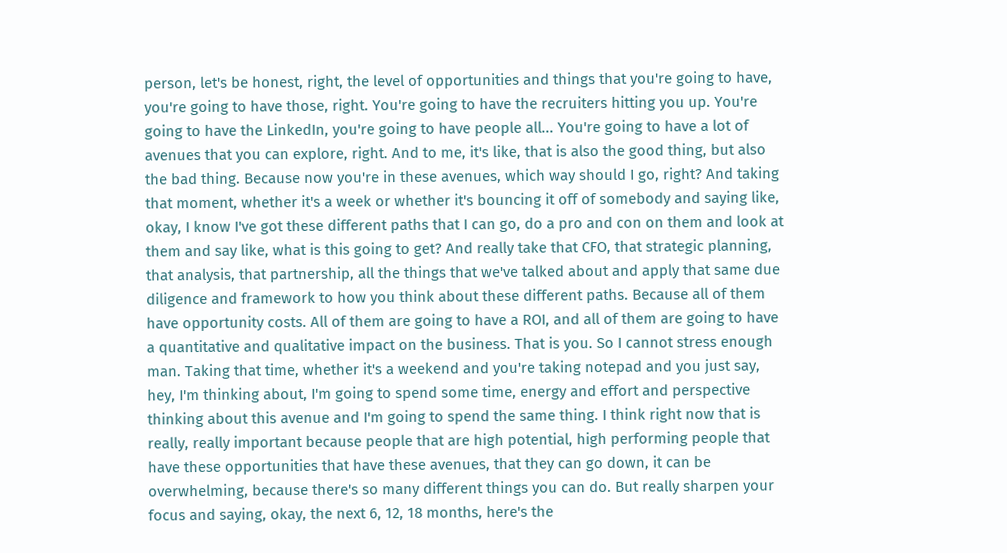person, let's be honest, right, the level of opportunities and things that you're going to have, you're going to have those, right. You're going to have the recruiters hitting you up. You're going to have the LinkedIn, you're going to have people all... You're going to have a lot of avenues that you can explore, right. And to me, it's like, that is also the good thing, but also the bad thing. Because now you're in these avenues, which way should I go, right? And taking that moment, whether it's a week or whether it's bouncing it off of somebody and saying like, okay, I know I've got these different paths that I can go, do a pro and con on them and look at them and say like, what is this going to get? And really take that CFO, that strategic planning, that analysis, that partnership, all the things that we've talked about and apply that same due diligence and framework to how you think about these different paths. Because all of them have opportunity costs. All of them are going to have a ROI, and all of them are going to have a quantitative and qualitative impact on the business. That is you. So I cannot stress enough man. Taking that time, whether it's a weekend and you're taking notepad and you just say, hey, I'm thinking about, I'm going to spend some time, energy and effort and perspective thinking about this avenue and I'm going to spend the same thing. I think right now that is really, really important because people that are high potential, high performing people that have these opportunities that have these avenues, that they can go down, it can be overwhelming, because there's so many different things you can do. But really sharpen your focus and saying, okay, the next 6, 12, 18 months, here's the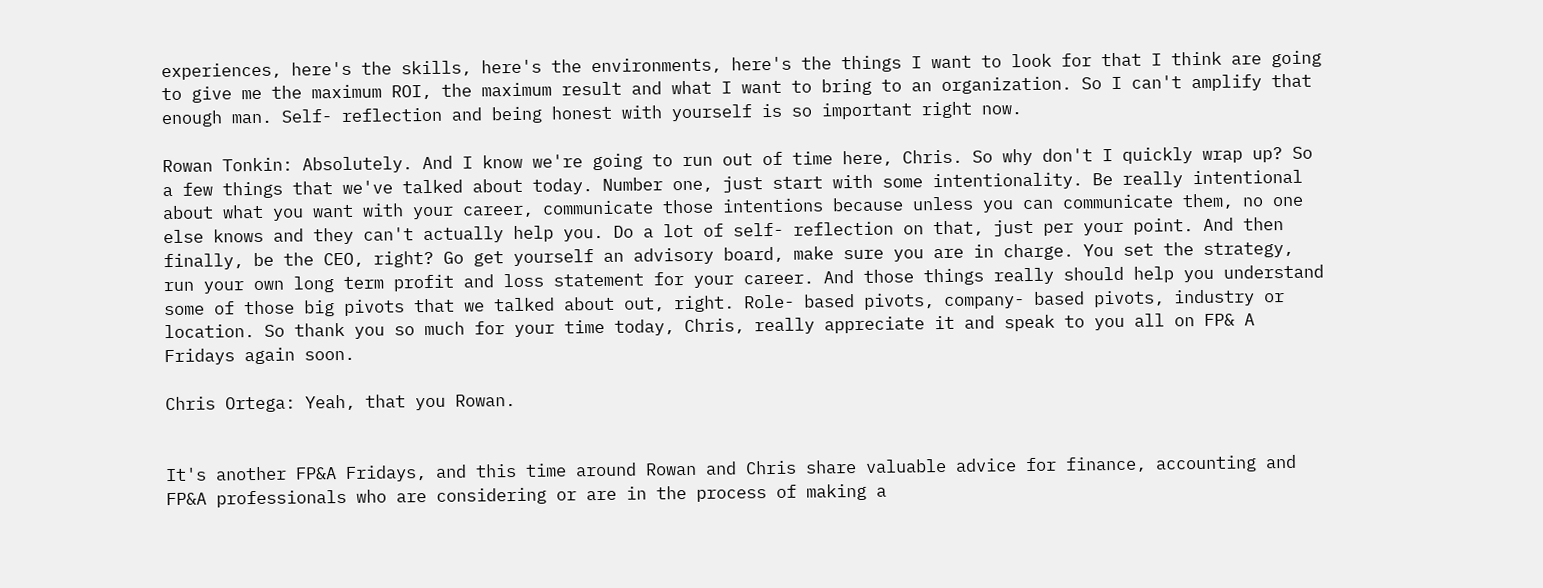experiences, here's the skills, here's the environments, here's the things I want to look for that I think are going to give me the maximum ROI, the maximum result and what I want to bring to an organization. So I can't amplify that enough man. Self- reflection and being honest with yourself is so important right now.

Rowan Tonkin: Absolutely. And I know we're going to run out of time here, Chris. So why don't I quickly wrap up? So a few things that we've talked about today. Number one, just start with some intentionality. Be really intentional about what you want with your career, communicate those intentions because unless you can communicate them, no one else knows and they can't actually help you. Do a lot of self- reflection on that, just per your point. And then finally, be the CEO, right? Go get yourself an advisory board, make sure you are in charge. You set the strategy, run your own long term profit and loss statement for your career. And those things really should help you understand some of those big pivots that we talked about out, right. Role- based pivots, company- based pivots, industry or location. So thank you so much for your time today, Chris, really appreciate it and speak to you all on FP& A Fridays again soon.

Chris Ortega: Yeah, that you Rowan.


It's another FP&A Fridays, and this time around Rowan and Chris share valuable advice for finance, accounting and FP&A professionals who are considering or are in the process of making a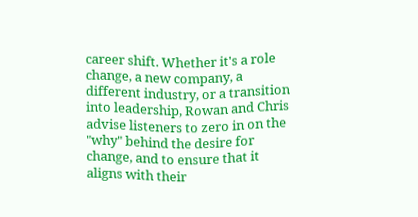career shift. Whether it's a role change, a new company, a different industry, or a transition into leadership, Rowan and Chris advise listeners to zero in on the "why" behind the desire for change, and to ensure that it aligns with their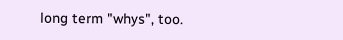long term "whys", too.